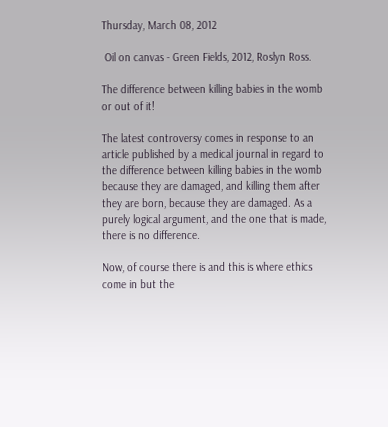Thursday, March 08, 2012

 Oil on canvas - Green Fields, 2012, Roslyn Ross.

The difference between killing babies in the womb or out of it!

The latest controversy comes in response to an article published by a medical journal in regard to the difference between killing babies in the womb because they are damaged, and killing them after they are born, because they are damaged. As a purely logical argument, and the one that is made, there is no difference.

Now, of course there is and this is where ethics come in but the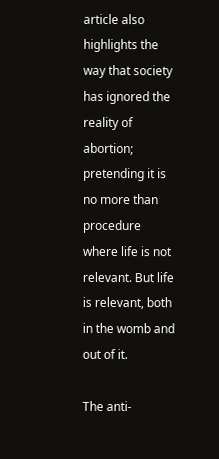article also highlights the way that society has ignored the reality of abortion; pretending it is no more than procedure where life is not relevant. But life is relevant, both in the womb and out of it.

The anti-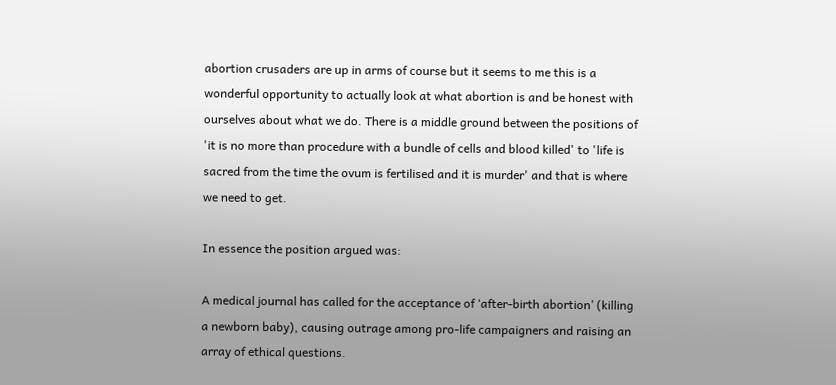abortion crusaders are up in arms of course but it seems to me this is a wonderful opportunity to actually look at what abortion is and be honest with ourselves about what we do. There is a middle ground between the positions of 'it is no more than procedure with a bundle of cells and blood killed' to 'life is sacred from the time the ovum is fertilised and it is murder' and that is where we need to get.

In essence the position argued was:

A medical journal has called for the acceptance of ‘after-birth abortion’ (killing a newborn baby), causing outrage among pro-life campaigners and raising an array of ethical questions.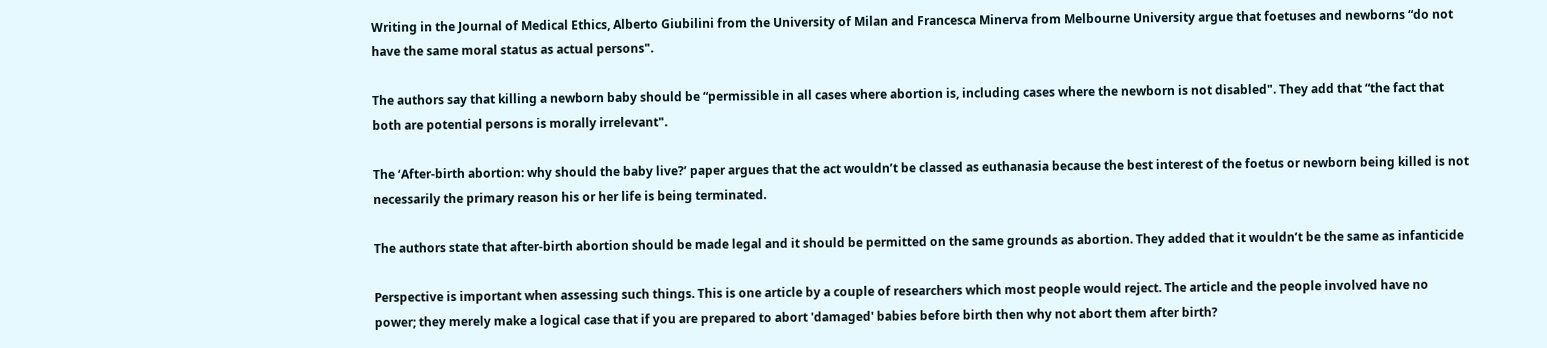Writing in the Journal of Medical Ethics, Alberto Giubilini from the University of Milan and Francesca Minerva from Melbourne University argue that foetuses and newborns “do not have the same moral status as actual persons".

The authors say that killing a newborn baby should be “permissible in all cases where abortion is, including cases where the newborn is not disabled". They add that “the fact that both are potential persons is morally irrelevant".

The ‘After-birth abortion: why should the baby live?’ paper argues that the act wouldn’t be classed as euthanasia because the best interest of the foetus or newborn being killed is not necessarily the primary reason his or her life is being terminated.

The authors state that after-birth abortion should be made legal and it should be permitted on the same grounds as abortion. They added that it wouldn’t be the same as infanticide

Perspective is important when assessing such things. This is one article by a couple of researchers which most people would reject. The article and the people involved have no power; they merely make a logical case that if you are prepared to abort 'damaged' babies before birth then why not abort them after birth?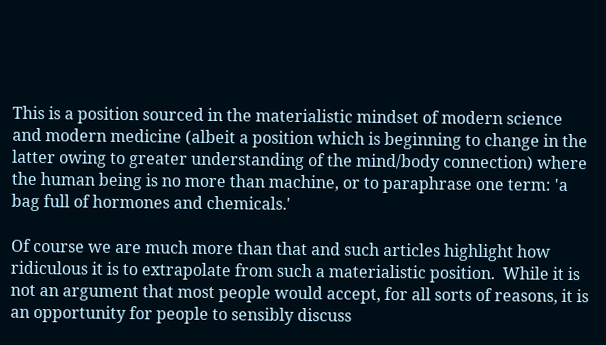This is a position sourced in the materialistic mindset of modern science and modern medicine (albeit a position which is beginning to change in the latter owing to greater understanding of the mind/body connection) where the human being is no more than machine, or to paraphrase one term: 'a bag full of hormones and chemicals.'

Of course we are much more than that and such articles highlight how ridiculous it is to extrapolate from such a materialistic position.  While it is not an argument that most people would accept, for all sorts of reasons, it is an opportunity for people to sensibly discuss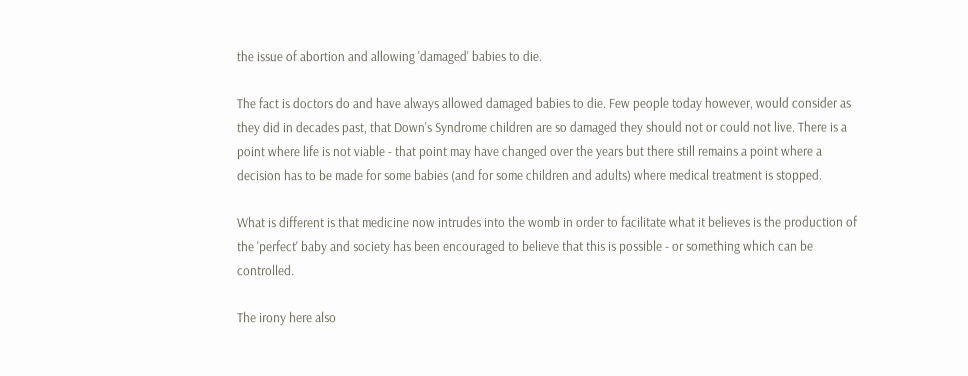the issue of abortion and allowing 'damaged' babies to die.

The fact is doctors do and have always allowed damaged babies to die. Few people today however, would consider as they did in decades past, that Down's Syndrome children are so damaged they should not or could not live. There is a point where life is not viable - that point may have changed over the years but there still remains a point where a decision has to be made for some babies (and for some children and adults) where medical treatment is stopped.

What is different is that medicine now intrudes into the womb in order to facilitate what it believes is the production of the 'perfect' baby and society has been encouraged to believe that this is possible - or something which can be controlled.

The irony here also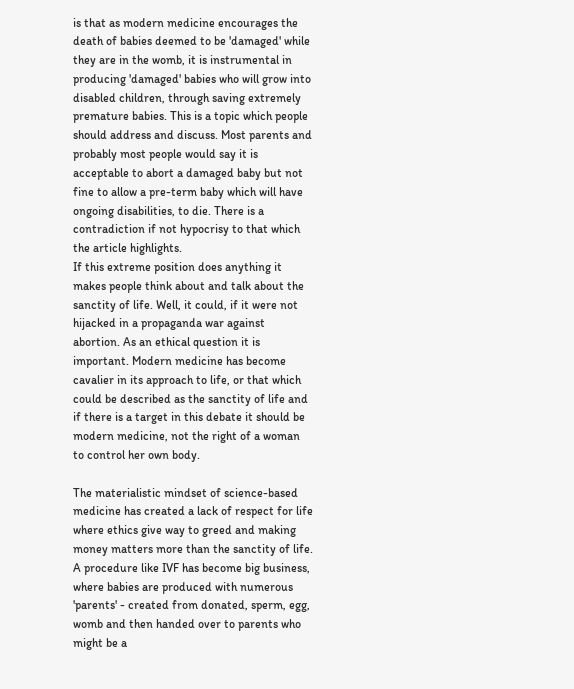is that as modern medicine encourages the death of babies deemed to be 'damaged' while they are in the womb, it is instrumental in producing 'damaged' babies who will grow into disabled children, through saving extremely premature babies. This is a topic which people should address and discuss. Most parents and probably most people would say it is acceptable to abort a damaged baby but not fine to allow a pre-term baby which will have ongoing disabilities, to die. There is a contradiction if not hypocrisy to that which the article highlights.
If this extreme position does anything it makes people think about and talk about the sanctity of life. Well, it could, if it were not hijacked in a propaganda war against abortion. As an ethical question it is important. Modern medicine has become cavalier in its approach to life, or that which could be described as the sanctity of life and if there is a target in this debate it should be modern medicine, not the right of a woman to control her own body.

The materialistic mindset of science-based medicine has created a lack of respect for life where ethics give way to greed and making money matters more than the sanctity of life. A procedure like IVF has become big business, where babies are produced with numerous 'parents' - created from donated, sperm, egg, womb and then handed over to parents who might be a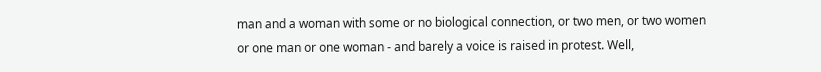man and a woman with some or no biological connection, or two men, or two women or one man or one woman - and barely a voice is raised in protest. Well,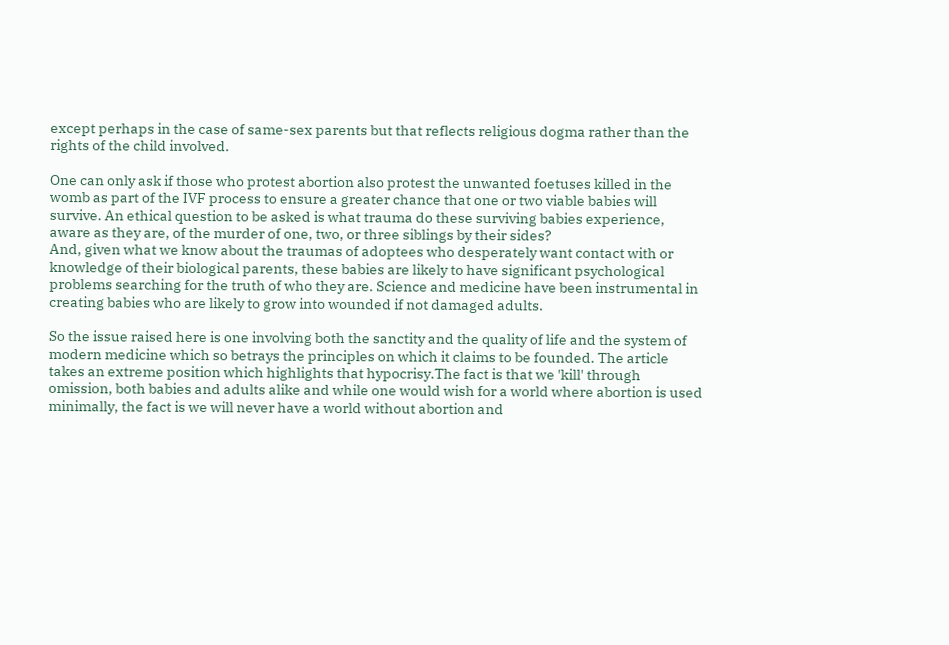except perhaps in the case of same-sex parents but that reflects religious dogma rather than the rights of the child involved.

One can only ask if those who protest abortion also protest the unwanted foetuses killed in the womb as part of the IVF process to ensure a greater chance that one or two viable babies will survive. An ethical question to be asked is what trauma do these surviving babies experience, aware as they are, of the murder of one, two, or three siblings by their sides?
And, given what we know about the traumas of adoptees who desperately want contact with or knowledge of their biological parents, these babies are likely to have significant psychological problems searching for the truth of who they are. Science and medicine have been instrumental in creating babies who are likely to grow into wounded if not damaged adults.

So the issue raised here is one involving both the sanctity and the quality of life and the system of modern medicine which so betrays the principles on which it claims to be founded. The article takes an extreme position which highlights that hypocrisy.The fact is that we 'kill' through omission, both babies and adults alike and while one would wish for a world where abortion is used minimally, the fact is we will never have a world without abortion and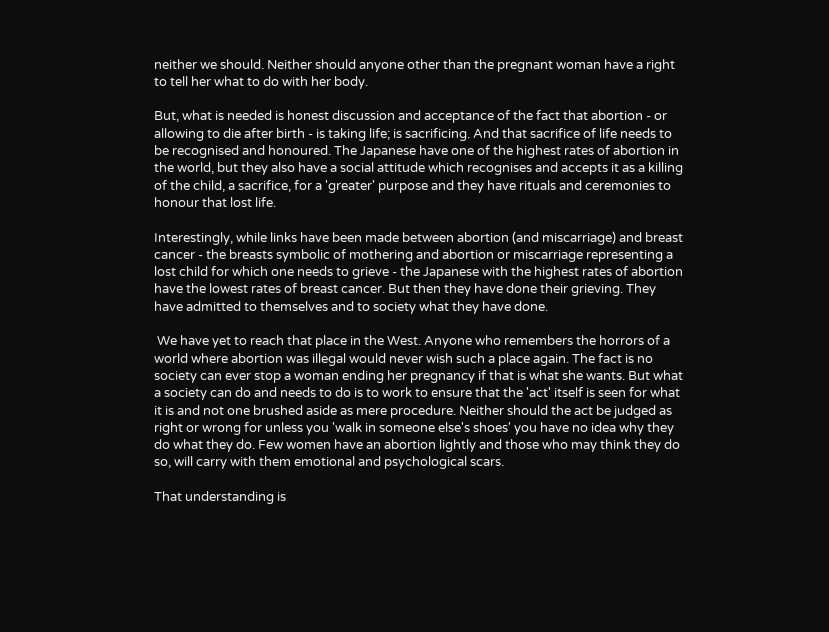neither we should. Neither should anyone other than the pregnant woman have a right to tell her what to do with her body.

But, what is needed is honest discussion and acceptance of the fact that abortion - or allowing to die after birth - is taking life; is sacrificing. And that sacrifice of life needs to be recognised and honoured. The Japanese have one of the highest rates of abortion in the world, but they also have a social attitude which recognises and accepts it as a killing of the child, a sacrifice, for a 'greater' purpose and they have rituals and ceremonies to honour that lost life.

Interestingly, while links have been made between abortion (and miscarriage) and breast cancer - the breasts symbolic of mothering and abortion or miscarriage representing a lost child for which one needs to grieve - the Japanese with the highest rates of abortion have the lowest rates of breast cancer. But then they have done their grieving. They have admitted to themselves and to society what they have done.

 We have yet to reach that place in the West. Anyone who remembers the horrors of a world where abortion was illegal would never wish such a place again. The fact is no society can ever stop a woman ending her pregnancy if that is what she wants. But what a society can do and needs to do is to work to ensure that the 'act' itself is seen for what it is and not one brushed aside as mere procedure. Neither should the act be judged as right or wrong for unless you 'walk in someone else's shoes' you have no idea why they do what they do. Few women have an abortion lightly and those who may think they do so, will carry with them emotional and psychological scars.

That understanding is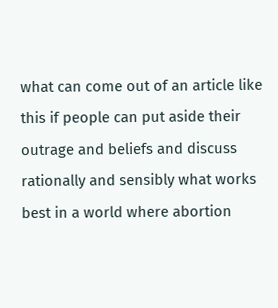what can come out of an article like this if people can put aside their outrage and beliefs and discuss rationally and sensibly what works best in a world where abortion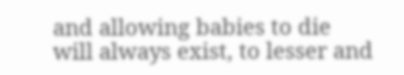and allowing babies to die will always exist, to lesser and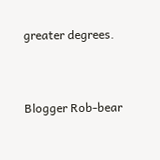greater degrees.


Blogger Rob-bear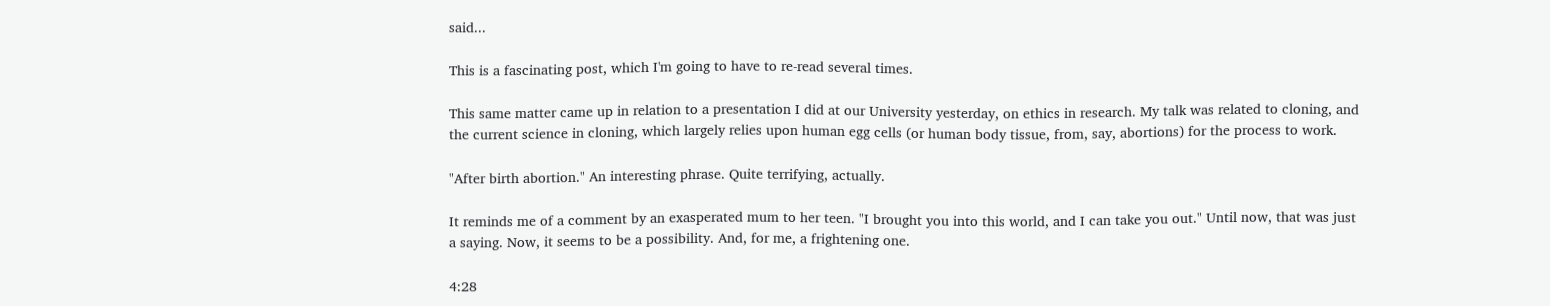said...

This is a fascinating post, which I'm going to have to re-read several times.

This same matter came up in relation to a presentation I did at our University yesterday, on ethics in research. My talk was related to cloning, and the current science in cloning, which largely relies upon human egg cells (or human body tissue, from, say, abortions) for the process to work.

"After birth abortion." An interesting phrase. Quite terrifying, actually.

It reminds me of a comment by an exasperated mum to her teen. "I brought you into this world, and I can take you out." Until now, that was just a saying. Now, it seems to be a possibility. And, for me, a frightening one.

4:28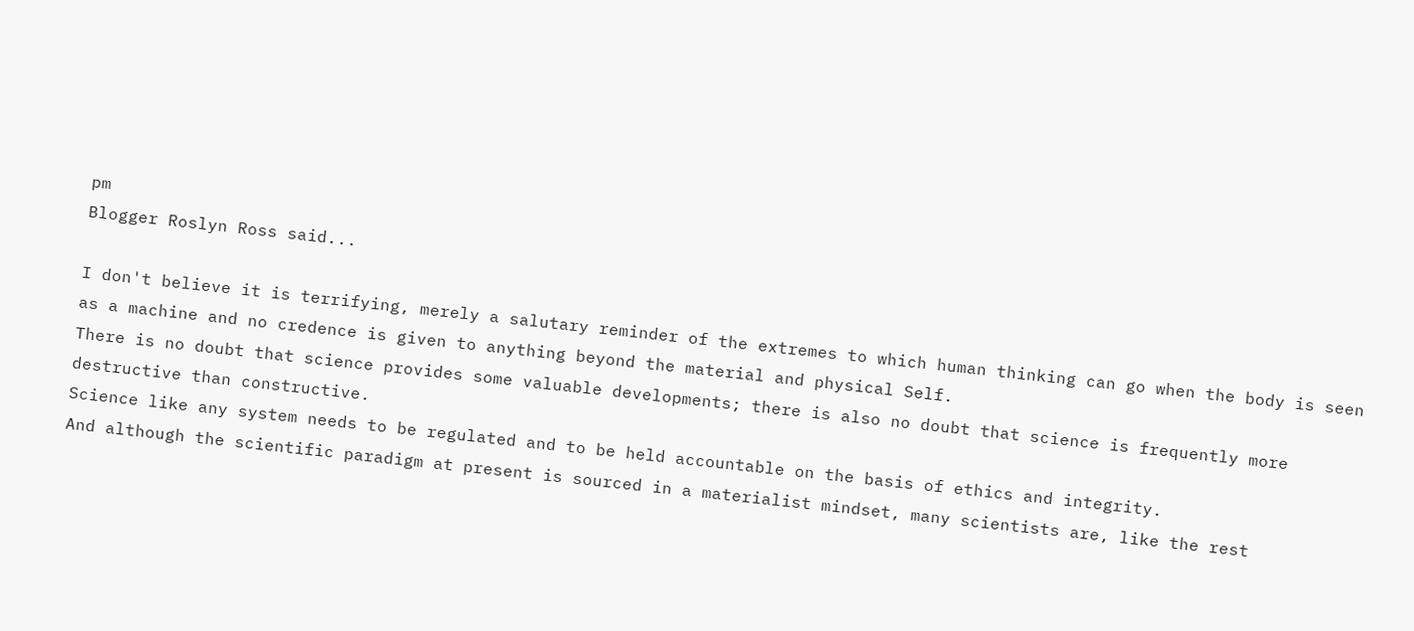pm
Blogger Roslyn Ross said...

I don't believe it is terrifying, merely a salutary reminder of the extremes to which human thinking can go when the body is seen as a machine and no credence is given to anything beyond the material and physical Self.
There is no doubt that science provides some valuable developments; there is also no doubt that science is frequently more destructive than constructive.
Science like any system needs to be regulated and to be held accountable on the basis of ethics and integrity.
And although the scientific paradigm at present is sourced in a materialist mindset, many scientists are, like the rest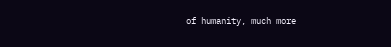of humanity, much more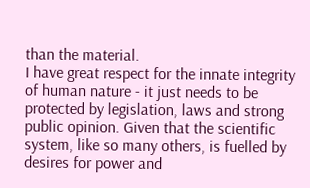than the material.
I have great respect for the innate integrity of human nature - it just needs to be protected by legislation, laws and strong public opinion. Given that the scientific system, like so many others, is fuelled by desires for power and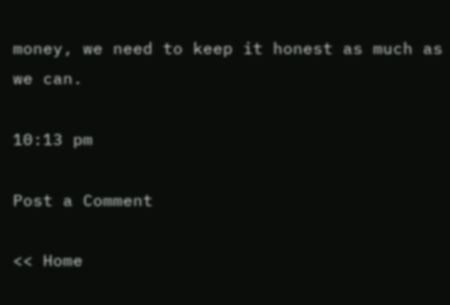money, we need to keep it honest as much as we can.

10:13 pm

Post a Comment

<< Home